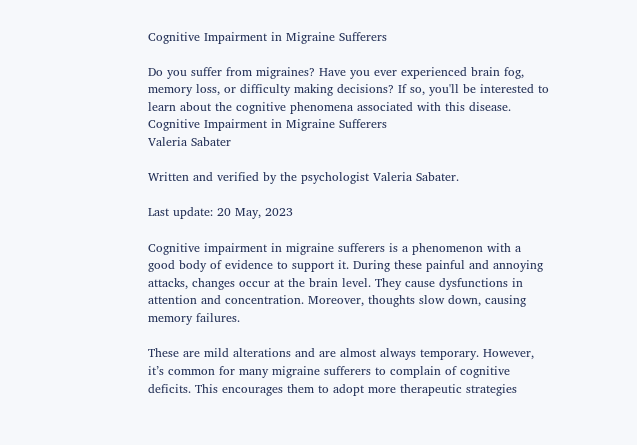Cognitive Impairment in Migraine Sufferers

Do you suffer from migraines? Have you ever experienced brain fog, memory loss, or difficulty making decisions? If so, you'll be interested to learn about the cognitive phenomena associated with this disease.
Cognitive Impairment in Migraine Sufferers
Valeria Sabater

Written and verified by the psychologist Valeria Sabater.

Last update: 20 May, 2023

Cognitive impairment in migraine sufferers is a phenomenon with a good body of evidence to support it. During these painful and annoying attacks, changes occur at the brain level. They cause dysfunctions in attention and concentration. Moreover, thoughts slow down, causing memory failures.

These are mild alterations and are almost always temporary. However, it’s common for many migraine sufferers to complain of cognitive deficits. This encourages them to adopt more therapeutic strategies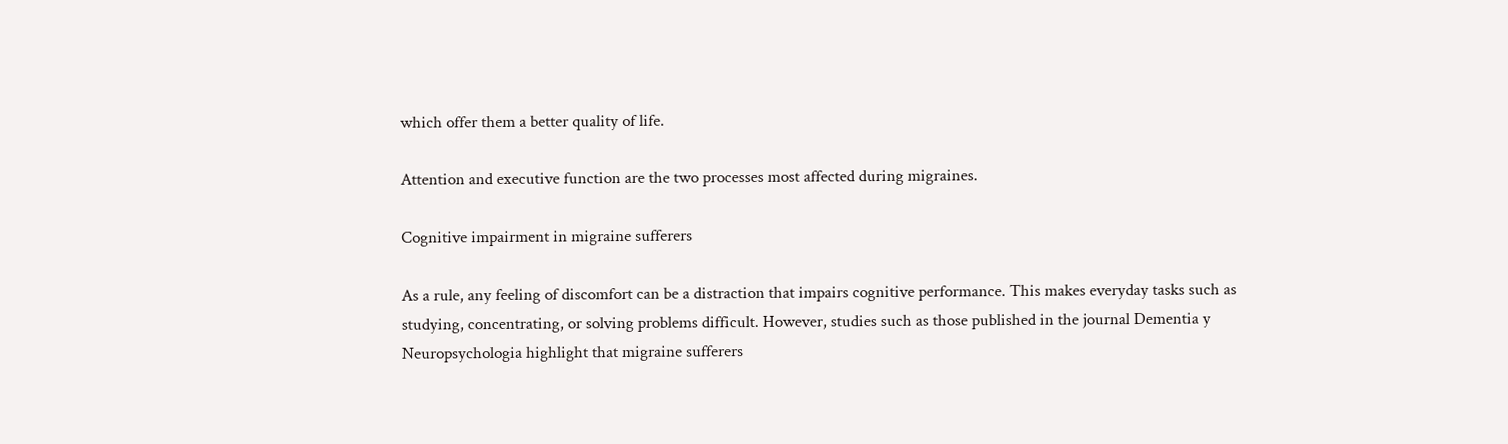which offer them a better quality of life.

Attention and executive function are the two processes most affected during migraines.

Cognitive impairment in migraine sufferers

As a rule, any feeling of discomfort can be a distraction that impairs cognitive performance. This makes everyday tasks such as studying, concentrating, or solving problems difficult. However, studies such as those published in the journal Dementia y Neuropsychologia highlight that migraine sufferers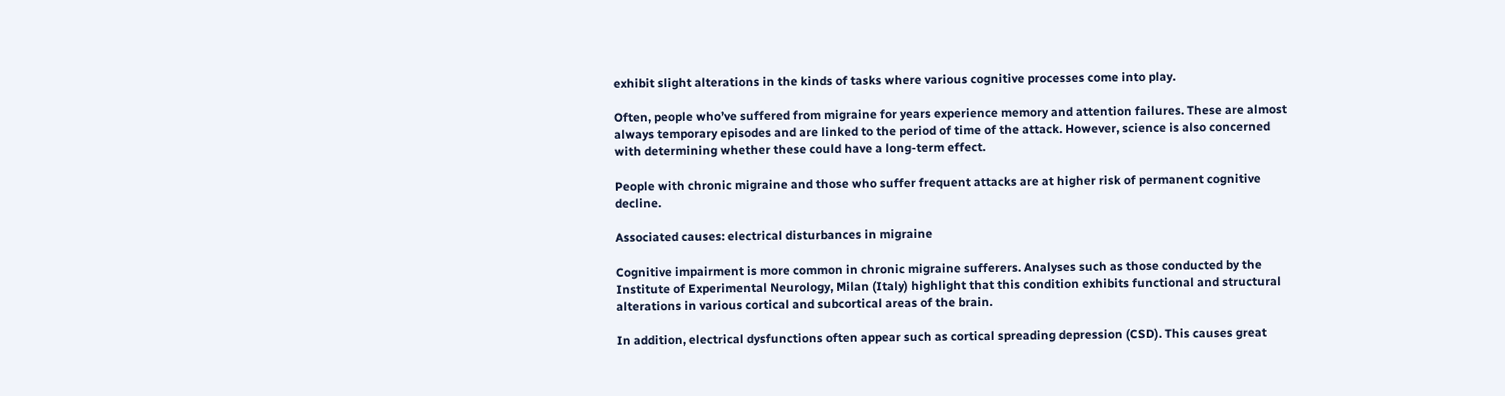exhibit slight alterations in the kinds of tasks where various cognitive processes come into play.

Often, people who’ve suffered from migraine for years experience memory and attention failures. These are almost always temporary episodes and are linked to the period of time of the attack. However, science is also concerned with determining whether these could have a long-term effect.

People with chronic migraine and those who suffer frequent attacks are at higher risk of permanent cognitive decline.

Associated causes: electrical disturbances in migraine

Cognitive impairment is more common in chronic migraine sufferers. Analyses such as those conducted by the Institute of Experimental Neurology, Milan (Italy) highlight that this condition exhibits functional and structural alterations in various cortical and subcortical areas of the brain.

In addition, electrical dysfunctions often appear such as cortical spreading depression (CSD). This causes great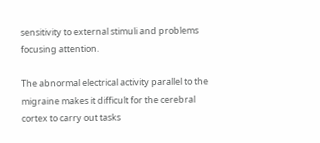sensitivity to external stimuli and problems focusing attention.

The abnormal electrical activity parallel to the migraine makes it difficult for the cerebral cortex to carry out tasks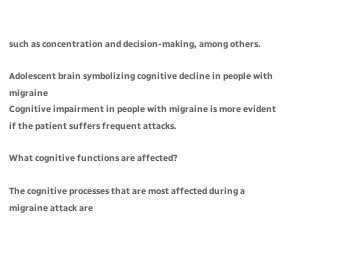such as concentration and decision-making, among others.

Adolescent brain symbolizing cognitive decline in people with migraine
Cognitive impairment in people with migraine is more evident if the patient suffers frequent attacks.

What cognitive functions are affected?

The cognitive processes that are most affected during a migraine attack are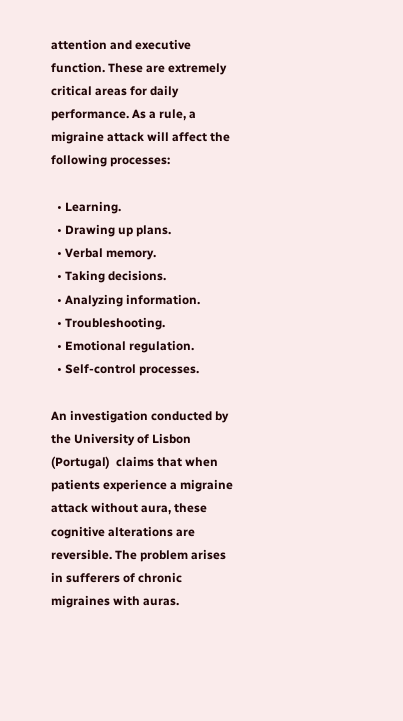attention and executive function. These are extremely critical areas for daily performance. As a rule, a migraine attack will affect the following processes:

  • Learning.
  • Drawing up plans.
  • Verbal memory.
  • Taking decisions.
  • Analyzing information.
  • Troubleshooting.
  • Emotional regulation.
  • Self-control processes.

An investigation conducted by the University of Lisbon (Portugal)  claims that when patients experience a migraine attack without aura, these cognitive alterations are reversible. The problem arises in sufferers of chronic migraines with auras.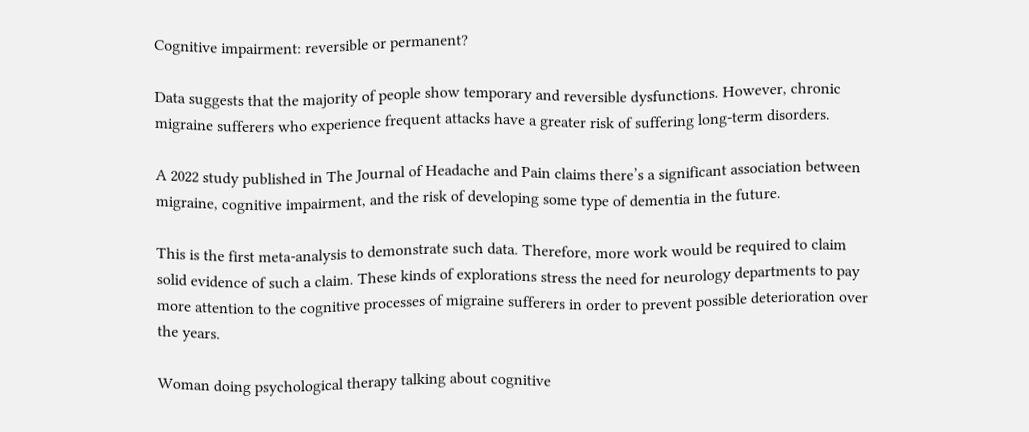Cognitive impairment: reversible or permanent?

Data suggests that the majority of people show temporary and reversible dysfunctions. However, chronic migraine sufferers who experience frequent attacks have a greater risk of suffering long-term disorders.

A 2022 study published in The Journal of Headache and Pain claims there’s a significant association between migraine, cognitive impairment, and the risk of developing some type of dementia in the future.

This is the first meta-analysis to demonstrate such data. Therefore, more work would be required to claim solid evidence of such a claim. These kinds of explorations stress the need for neurology departments to pay more attention to the cognitive processes of migraine sufferers in order to prevent possible deterioration over the years.

Woman doing psychological therapy talking about cognitive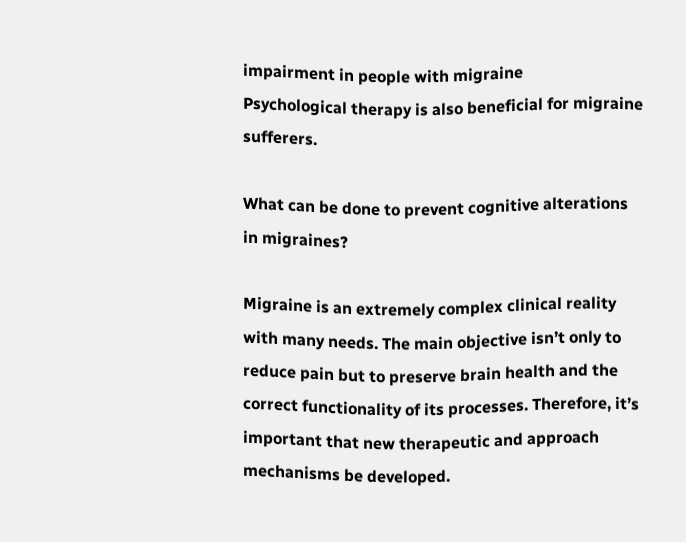impairment in people with migraine
Psychological therapy is also beneficial for migraine sufferers.

What can be done to prevent cognitive alterations in migraines?

Migraine is an extremely complex clinical reality with many needs. The main objective isn’t only to reduce pain but to preserve brain health and the correct functionality of its processes. Therefore, it’s important that new therapeutic and approach mechanisms be developed.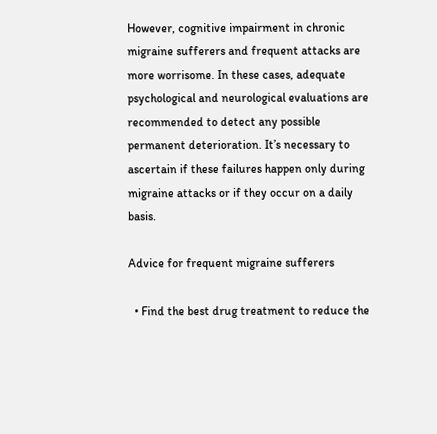However, cognitive impairment in chronic migraine sufferers and frequent attacks are more worrisome. In these cases, adequate psychological and neurological evaluations are recommended to detect any possible permanent deterioration. It’s necessary to ascertain if these failures happen only during migraine attacks or if they occur on a daily basis.

Advice for frequent migraine sufferers

  • Find the best drug treatment to reduce the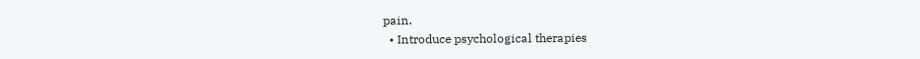pain.
  • Introduce psychological therapies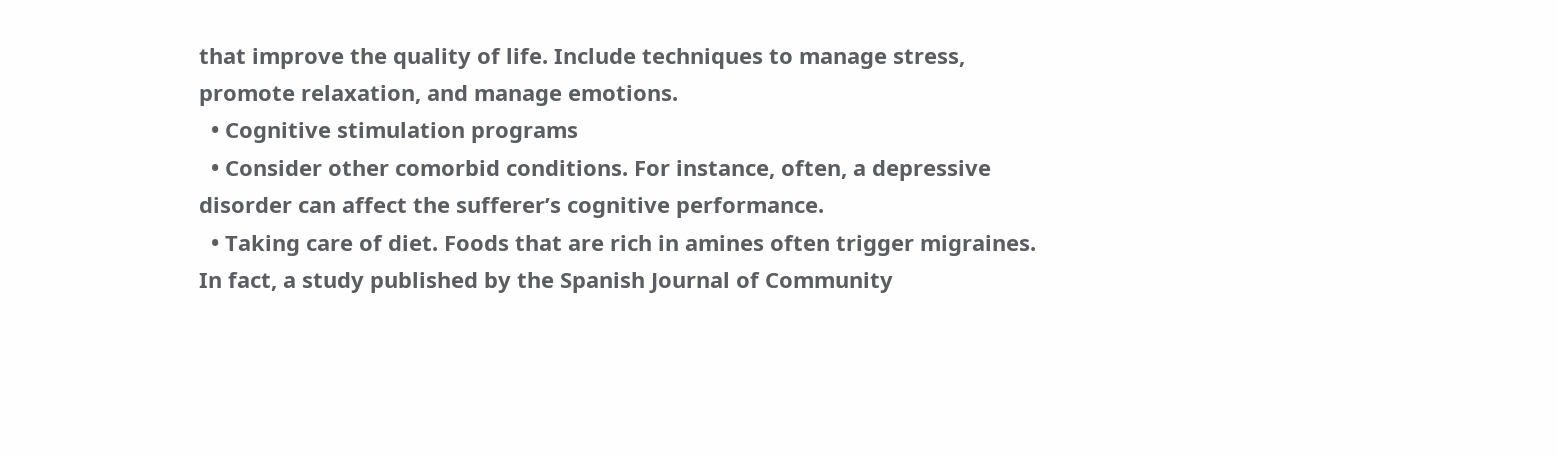that improve the quality of life. Include techniques to manage stress, promote relaxation, and manage emotions.
  • Cognitive stimulation programs
  • Consider other comorbid conditions. For instance, often, a depressive disorder can affect the sufferer’s cognitive performance.
  • Taking care of diet. Foods that are rich in amines often trigger migraines. In fact, a study published by the Spanish Journal of Community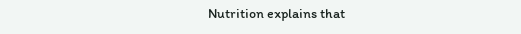Nutrition explains that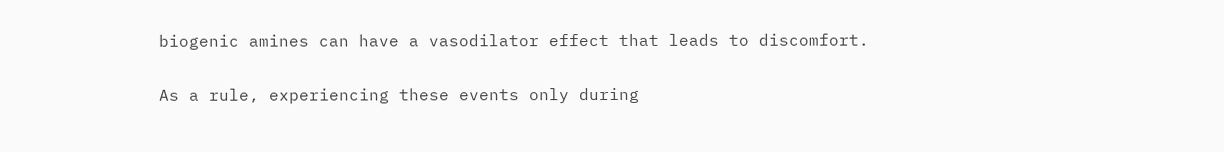biogenic amines can have a vasodilator effect that leads to discomfort.

As a rule, experiencing these events only during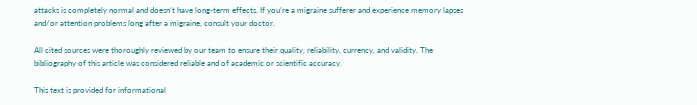attacks is completely normal and doesn’t have long-term effects. If you’re a migraine sufferer and experience memory lapses and/or attention problems long after a migraine, consult your doctor.

All cited sources were thoroughly reviewed by our team to ensure their quality, reliability, currency, and validity. The bibliography of this article was considered reliable and of academic or scientific accuracy.

This text is provided for informational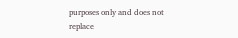purposes only and does not replace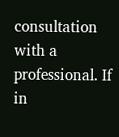consultation with a professional. If in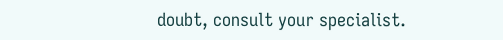doubt, consult your specialist.